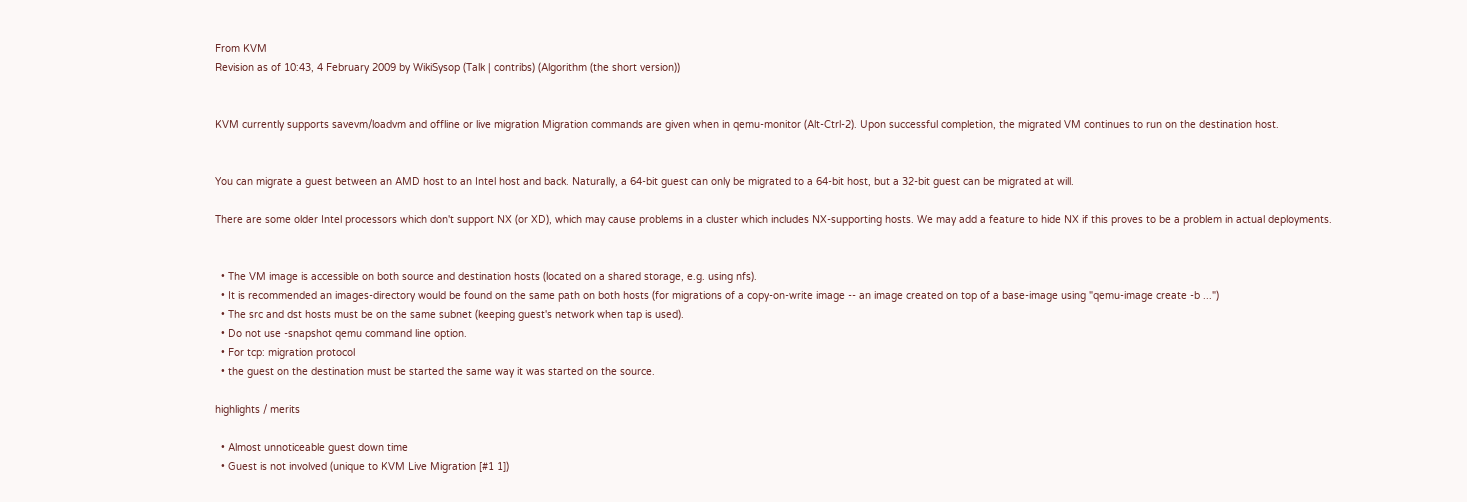From KVM
Revision as of 10:43, 4 February 2009 by WikiSysop (Talk | contribs) (Algorithm (the short version))


KVM currently supports savevm/loadvm and offline or live migration Migration commands are given when in qemu-monitor (Alt-Ctrl-2). Upon successful completion, the migrated VM continues to run on the destination host.


You can migrate a guest between an AMD host to an Intel host and back. Naturally, a 64-bit guest can only be migrated to a 64-bit host, but a 32-bit guest can be migrated at will.

There are some older Intel processors which don't support NX (or XD), which may cause problems in a cluster which includes NX-supporting hosts. We may add a feature to hide NX if this proves to be a problem in actual deployments.


  • The VM image is accessible on both source and destination hosts (located on a shared storage, e.g. using nfs).
  • It is recommended an images-directory would be found on the same path on both hosts (for migrations of a copy-on-write image -- an image created on top of a base-image using "qemu-image create -b ...")
  • The src and dst hosts must be on the same subnet (keeping guest's network when tap is used).
  • Do not use -snapshot qemu command line option.
  • For tcp: migration protocol
  • the guest on the destination must be started the same way it was started on the source.

highlights / merits

  • Almost unnoticeable guest down time
  • Guest is not involved (unique to KVM Live Migration [#1 1])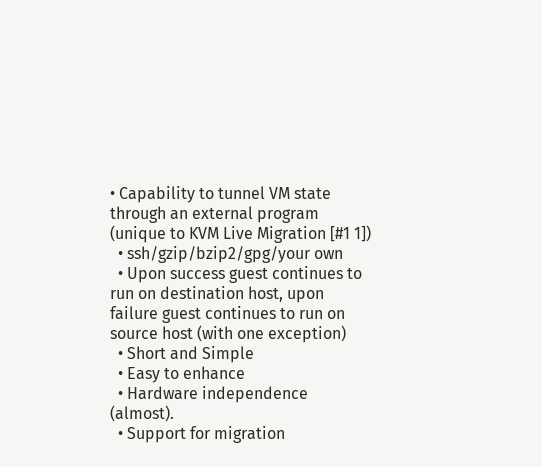• Capability to tunnel VM state through an external program (unique to KVM Live Migration [#1 1])
  • ssh/gzip/bzip2/gpg/your own
  • Upon success guest continues to run on destination host, upon failure guest continues to run on source host (with one exception)
  • Short and Simple
  • Easy to enhance
  • Hardware independence (almost).
  • Support for migration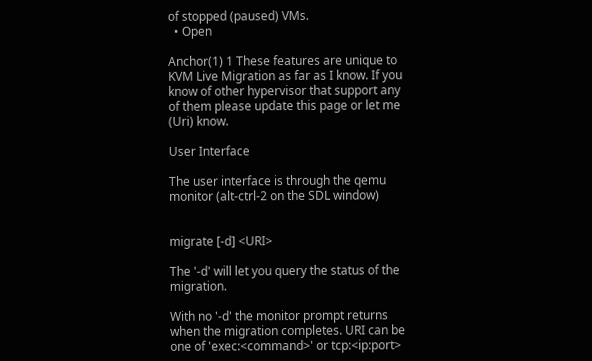of stopped (paused) VMs.
  • Open

Anchor(1) 1 These features are unique to KVM Live Migration as far as I know. If you know of other hypervisor that support any of them please update this page or let me (Uri) know.

User Interface

The user interface is through the qemu monitor (alt-ctrl-2 on the SDL window)


migrate [-d] <URI>

The '-d' will let you query the status of the migration.

With no '-d' the monitor prompt returns when the migration completes. URI can be one of 'exec:<command>' or tcp:<ip:port>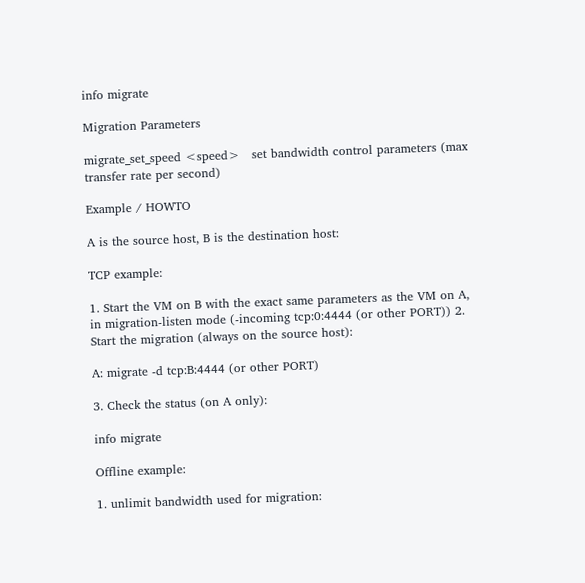info migrate

Migration Parameters

migrate_set_speed <speed>   set bandwidth control parameters (max transfer rate per second)

Example / HOWTO

A is the source host, B is the destination host:

TCP example:

1. Start the VM on B with the exact same parameters as the VM on A, in migration-listen mode (-incoming tcp:0:4444 (or other PORT)) 2. Start the migration (always on the source host):

A: migrate -d tcp:B:4444 (or other PORT)

3. Check the status (on A only):

info migrate

Offline example:

1. unlimit bandwidth used for migration: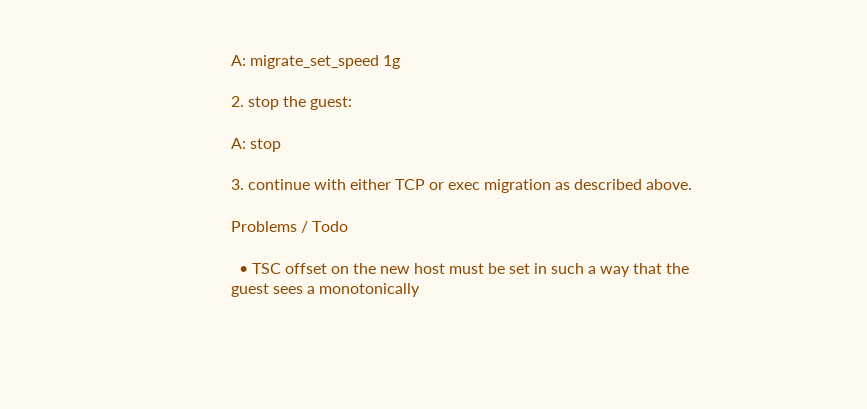A: migrate_set_speed 1g

2. stop the guest:

A: stop

3. continue with either TCP or exec migration as described above.

Problems / Todo

  • TSC offset on the new host must be set in such a way that the guest sees a monotonically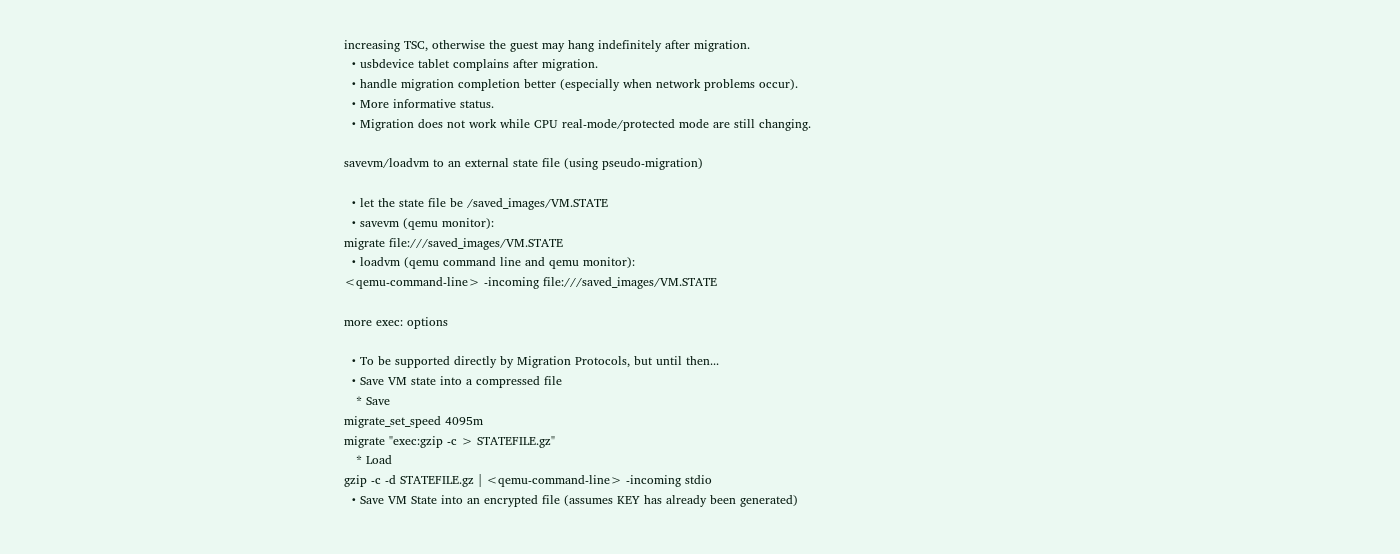increasing TSC, otherwise the guest may hang indefinitely after migration.
  • usbdevice tablet complains after migration.
  • handle migration completion better (especially when network problems occur).
  • More informative status.
  • Migration does not work while CPU real-mode/protected mode are still changing.

savevm/loadvm to an external state file (using pseudo-migration)

  • let the state file be /saved_images/VM.STATE
  • savevm (qemu monitor):
migrate file:///saved_images/VM.STATE
  • loadvm (qemu command line and qemu monitor):
<qemu-command-line> -incoming file:///saved_images/VM.STATE

more exec: options

  • To be supported directly by Migration Protocols, but until then...
  • Save VM state into a compressed file
   * Save
migrate_set_speed 4095m
migrate "exec:gzip -c > STATEFILE.gz"
   * Load
gzip -c -d STATEFILE.gz | <qemu-command-line> -incoming stdio
  • Save VM State into an encrypted file (assumes KEY has already been generated)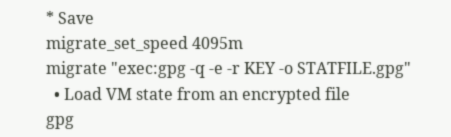* Save
migrate_set_speed 4095m
migrate "exec:gpg -q -e -r KEY -o STATFILE.gpg"
  • Load VM state from an encrypted file
gpg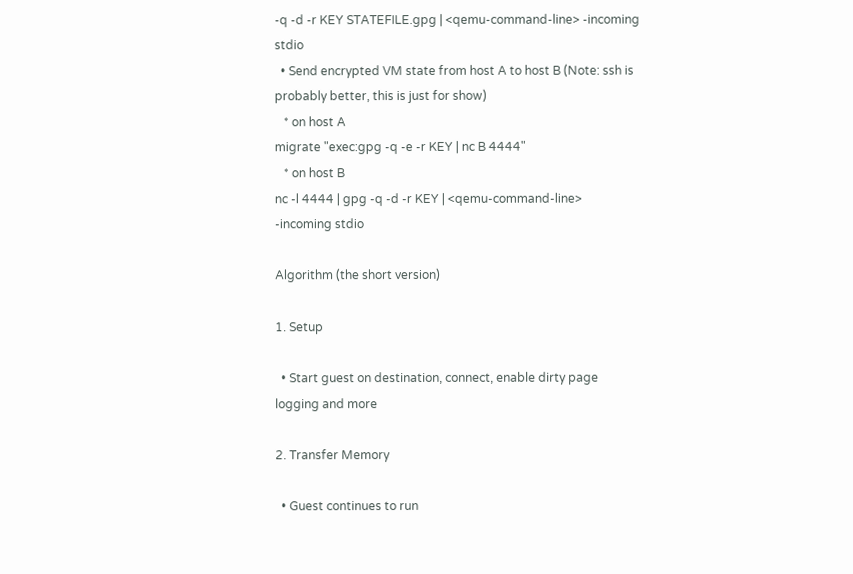-q -d -r KEY STATEFILE.gpg | <qemu-command-line> -incoming stdio
  • Send encrypted VM state from host A to host B (Note: ssh is probably better, this is just for show)
   * on host A
migrate "exec:gpg -q -e -r KEY | nc B 4444"
   * on host B
nc -l 4444 | gpg -q -d -r KEY | <qemu-command-line> -incoming stdio

Algorithm (the short version)

1. Setup

  • Start guest on destination, connect, enable dirty page logging and more

2. Transfer Memory

  • Guest continues to run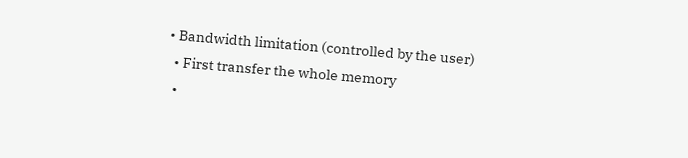• Bandwidth limitation (controlled by the user)
  • First transfer the whole memory
  •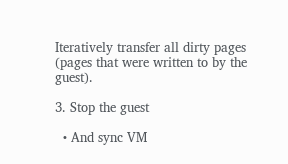Iteratively transfer all dirty pages (pages that were written to by the guest).

3. Stop the guest

  • And sync VM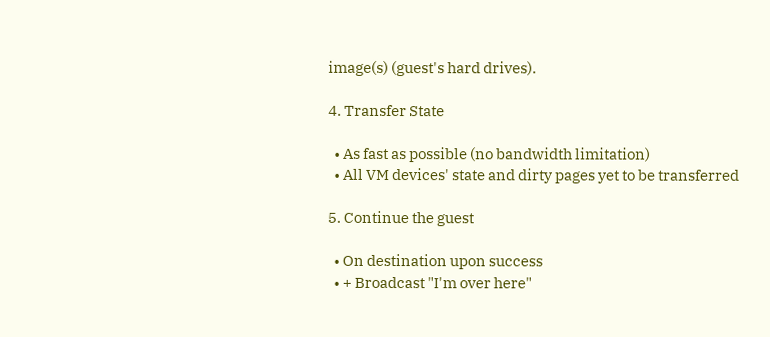image(s) (guest's hard drives).

4. Transfer State

  • As fast as possible (no bandwidth limitation)
  • All VM devices' state and dirty pages yet to be transferred

5. Continue the guest

  • On destination upon success
  • + Broadcast "I'm over here"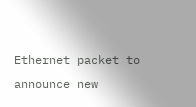Ethernet packet to announce new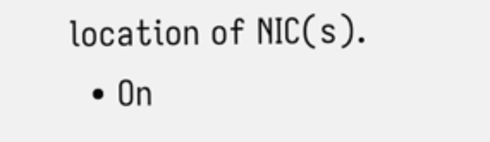location of NIC(s).
  • On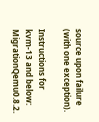source upon failure (with one exception).

Instructions for kvm-13 and below: MigrationQemu0.8.2.